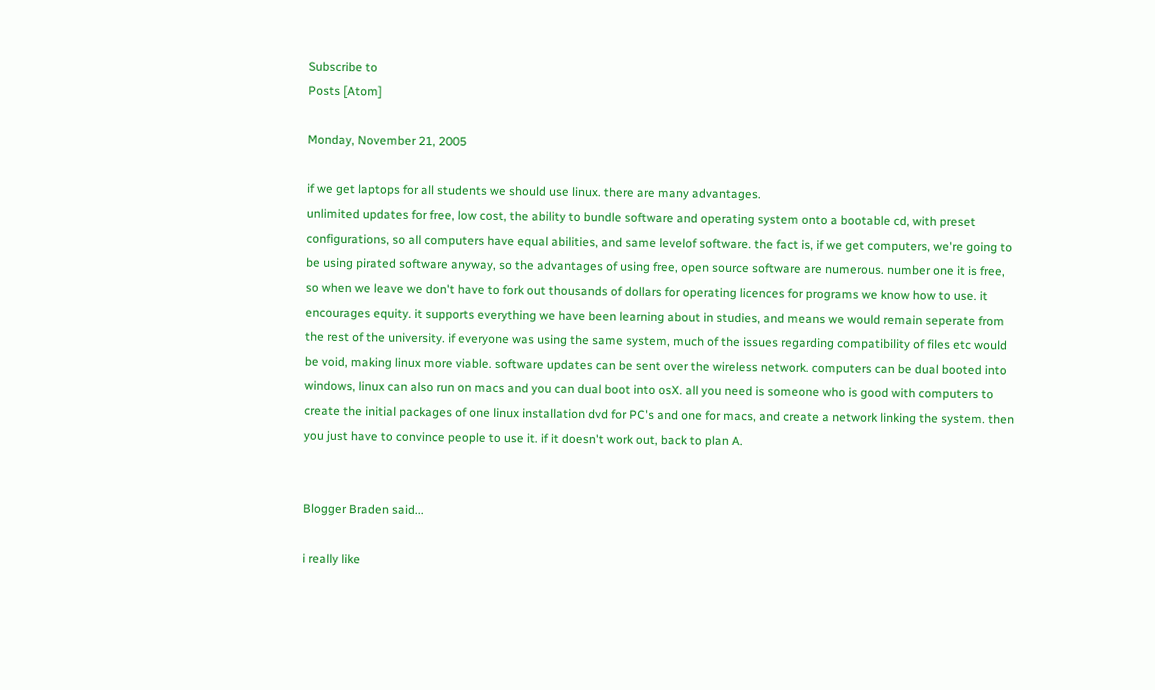Subscribe to
Posts [Atom]

Monday, November 21, 2005

if we get laptops for all students we should use linux. there are many advantages.
unlimited updates for free, low cost, the ability to bundle software and operating system onto a bootable cd, with preset configurations, so all computers have equal abilities, and same levelof software. the fact is, if we get computers, we're going to be using pirated software anyway, so the advantages of using free, open source software are numerous. number one it is free, so when we leave we don't have to fork out thousands of dollars for operating licences for programs we know how to use. it encourages equity. it supports everything we have been learning about in studies, and means we would remain seperate from the rest of the university. if everyone was using the same system, much of the issues regarding compatibility of files etc would be void, making linux more viable. software updates can be sent over the wireless network. computers can be dual booted into windows, linux can also run on macs and you can dual boot into osX. all you need is someone who is good with computers to create the initial packages of one linux installation dvd for PC's and one for macs, and create a network linking the system. then you just have to convince people to use it. if it doesn't work out, back to plan A.


Blogger Braden said...

i really like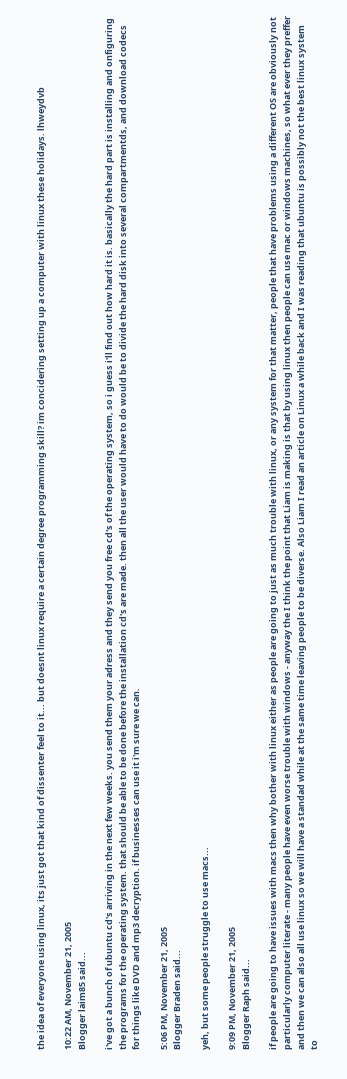the idea of everyone using linux, its just got that kind of dissenter feel to it... but doesnt linux require a certain degree programming skill? im concidering setting up a computer with linux these holidays. lhweydvb

10:22 AM, November 21, 2005
Blogger laim85 said...

i've got a bunch of ubuntu cd's arriving in the next few weeks. you send them your adress and they send you free cd's of the operating system, so i guess i'll find out how hard it is. basically the hard part is installing and onfiguring the programs for the operating system. that should be able to be done before the installation cd's are made. then all the user would have to do would be to divide the hard disk into several compartmentds, and download codecs for things like DVD and mp3 decryption. if businesses can use it i'm sure we can.

5:06 PM, November 21, 2005
Blogger Braden said...

yeh, but some people struggle to use macs...

9:09 PM, November 21, 2005
Blogger Raph said...

if people are going to have issues with macs then why bother with linux either as people are going to just as much trouble with linux, or any system for that matter, people that have problems using a different OS are obviously not particularly computer literate - many people have even worse trouble with windows - anyway the I think the point that Liam is making is that by using linux then people can use mac or windows machines, so what ever they preffer and then we can also all use linux so we will have a standad while at the same time leaving people to be diverse. Also Liam I read an article on Linux a while back and I was reading that ubuntu is possibly not the best linux system to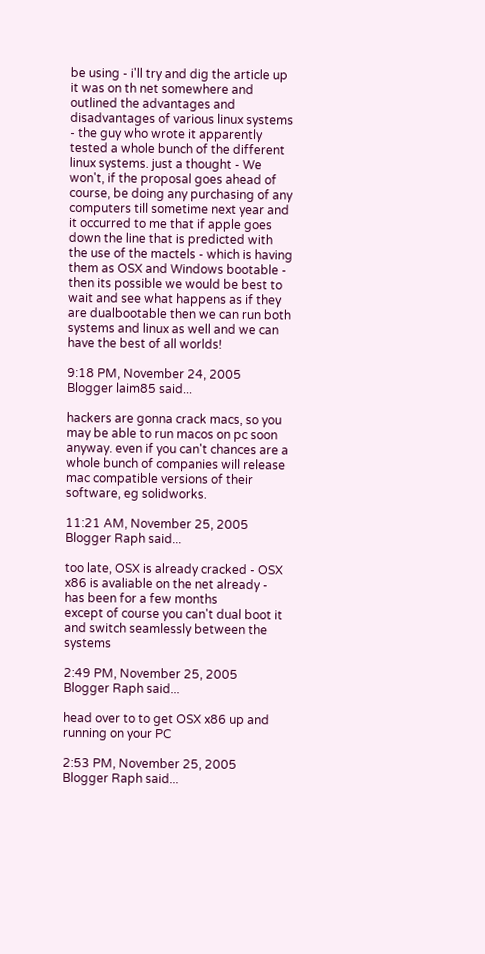be using - i'll try and dig the article up it was on th net somewhere and outlined the advantages and disadvantages of various linux systems - the guy who wrote it apparently tested a whole bunch of the different linux systems. just a thought - We won't, if the proposal goes ahead of course, be doing any purchasing of any computers till sometime next year and it occurred to me that if apple goes down the line that is predicted with the use of the mactels - which is having them as OSX and Windows bootable - then its possible we would be best to wait and see what happens as if they are dualbootable then we can run both systems and linux as well and we can have the best of all worlds!

9:18 PM, November 24, 2005
Blogger laim85 said...

hackers are gonna crack macs, so you may be able to run macos on pc soon anyway. even if you can't chances are a whole bunch of companies will release mac compatible versions of their software, eg solidworks.

11:21 AM, November 25, 2005
Blogger Raph said...

too late, OSX is already cracked - OSX x86 is avaliable on the net already - has been for a few months
except of course you can't dual boot it and switch seamlessly between the systems

2:49 PM, November 25, 2005
Blogger Raph said...

head over to to get OSX x86 up and running on your PC

2:53 PM, November 25, 2005
Blogger Raph said...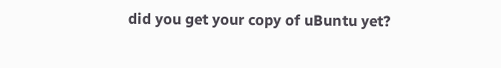did you get your copy of uBuntu yet?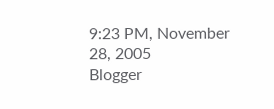9:23 PM, November 28, 2005
Blogger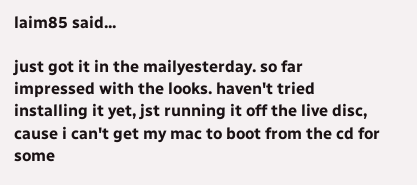laim85 said...

just got it in the mailyesterday. so far impressed with the looks. haven't tried installing it yet, jst running it off the live disc, cause i can't get my mac to boot from the cd for some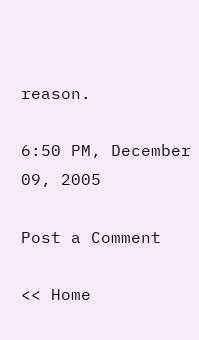reason.

6:50 PM, December 09, 2005

Post a Comment

<< Home